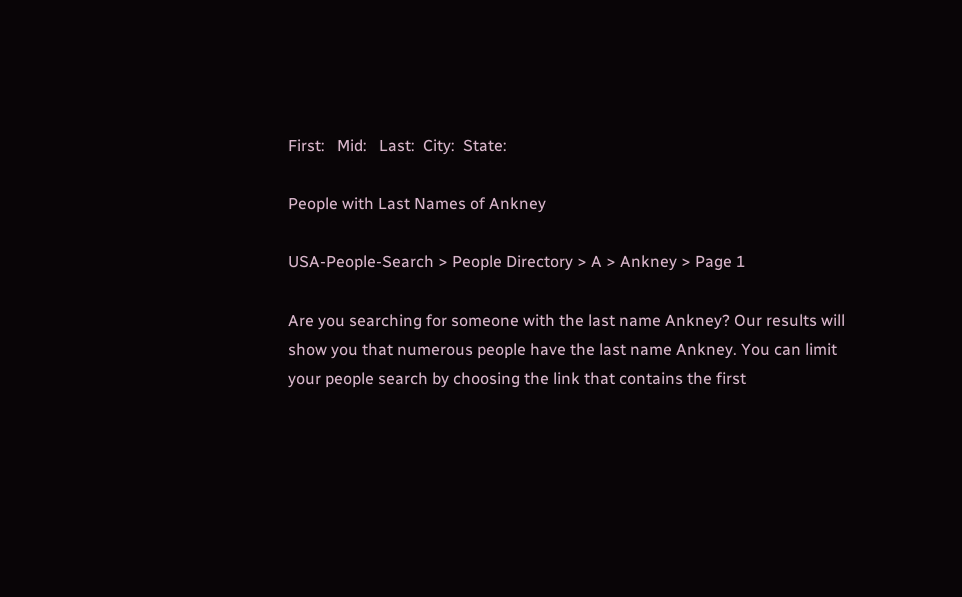First:   Mid:   Last:  City:  State:

People with Last Names of Ankney

USA-People-Search > People Directory > A > Ankney > Page 1

Are you searching for someone with the last name Ankney? Our results will show you that numerous people have the last name Ankney. You can limit your people search by choosing the link that contains the first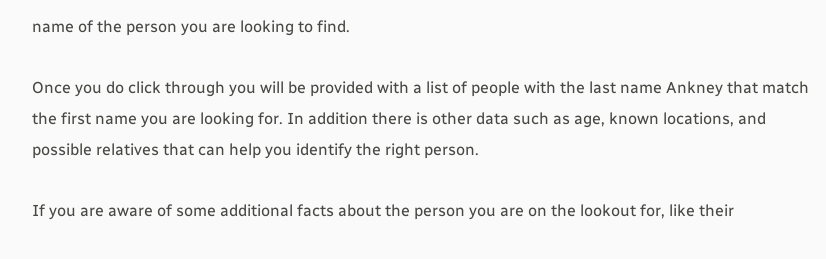name of the person you are looking to find.

Once you do click through you will be provided with a list of people with the last name Ankney that match the first name you are looking for. In addition there is other data such as age, known locations, and possible relatives that can help you identify the right person.

If you are aware of some additional facts about the person you are on the lookout for, like their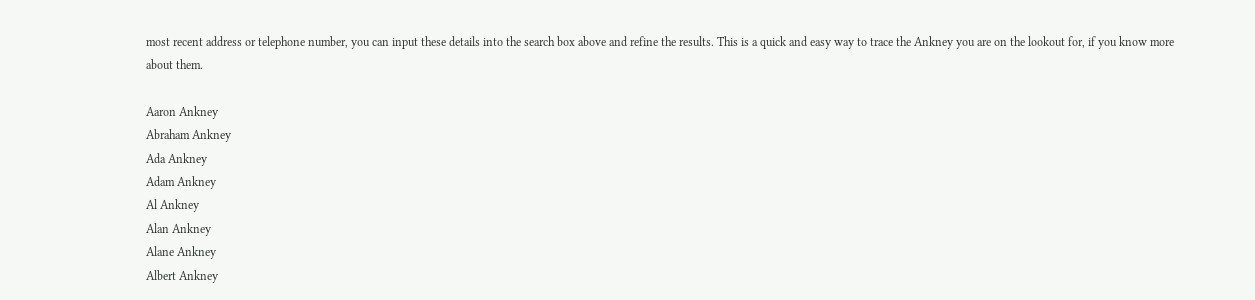most recent address or telephone number, you can input these details into the search box above and refine the results. This is a quick and easy way to trace the Ankney you are on the lookout for, if you know more about them.

Aaron Ankney
Abraham Ankney
Ada Ankney
Adam Ankney
Al Ankney
Alan Ankney
Alane Ankney
Albert Ankney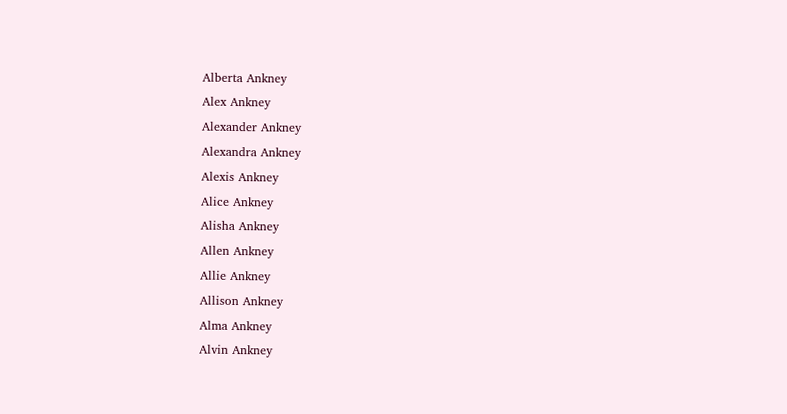Alberta Ankney
Alex Ankney
Alexander Ankney
Alexandra Ankney
Alexis Ankney
Alice Ankney
Alisha Ankney
Allen Ankney
Allie Ankney
Allison Ankney
Alma Ankney
Alvin Ankney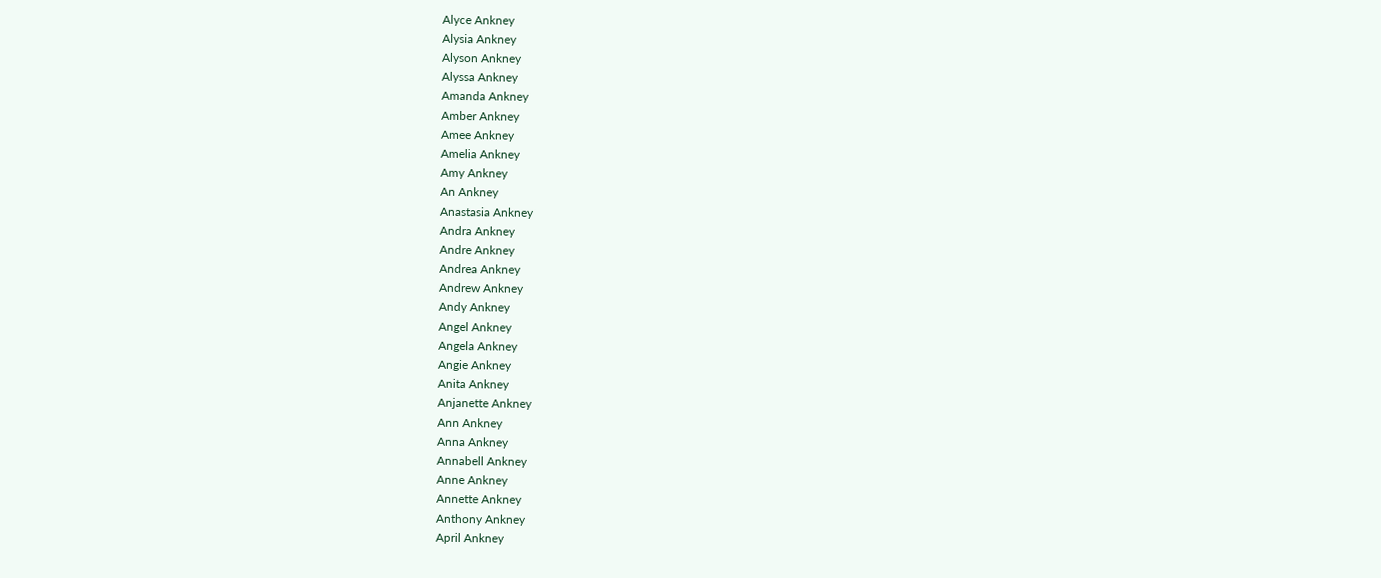Alyce Ankney
Alysia Ankney
Alyson Ankney
Alyssa Ankney
Amanda Ankney
Amber Ankney
Amee Ankney
Amelia Ankney
Amy Ankney
An Ankney
Anastasia Ankney
Andra Ankney
Andre Ankney
Andrea Ankney
Andrew Ankney
Andy Ankney
Angel Ankney
Angela Ankney
Angie Ankney
Anita Ankney
Anjanette Ankney
Ann Ankney
Anna Ankney
Annabell Ankney
Anne Ankney
Annette Ankney
Anthony Ankney
April Ankney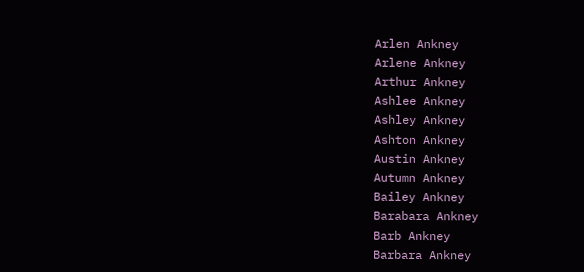Arlen Ankney
Arlene Ankney
Arthur Ankney
Ashlee Ankney
Ashley Ankney
Ashton Ankney
Austin Ankney
Autumn Ankney
Bailey Ankney
Barabara Ankney
Barb Ankney
Barbara Ankney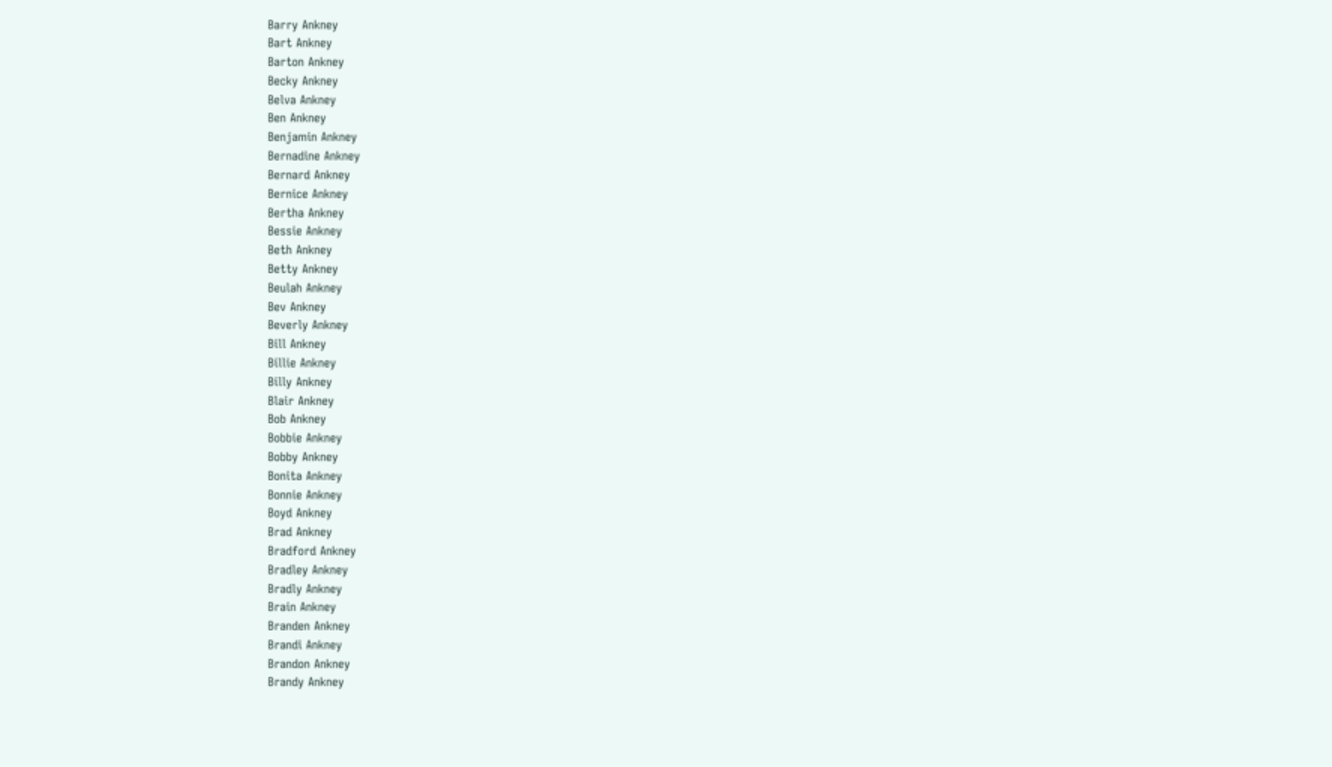Barry Ankney
Bart Ankney
Barton Ankney
Becky Ankney
Belva Ankney
Ben Ankney
Benjamin Ankney
Bernadine Ankney
Bernard Ankney
Bernice Ankney
Bertha Ankney
Bessie Ankney
Beth Ankney
Betty Ankney
Beulah Ankney
Bev Ankney
Beverly Ankney
Bill Ankney
Billie Ankney
Billy Ankney
Blair Ankney
Bob Ankney
Bobbie Ankney
Bobby Ankney
Bonita Ankney
Bonnie Ankney
Boyd Ankney
Brad Ankney
Bradford Ankney
Bradley Ankney
Bradly Ankney
Brain Ankney
Branden Ankney
Brandi Ankney
Brandon Ankney
Brandy Ankney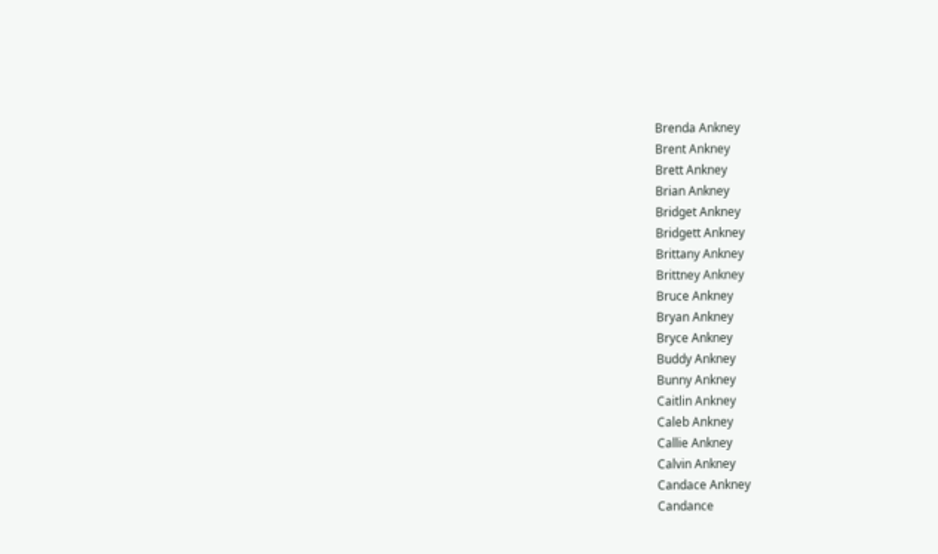Brenda Ankney
Brent Ankney
Brett Ankney
Brian Ankney
Bridget Ankney
Bridgett Ankney
Brittany Ankney
Brittney Ankney
Bruce Ankney
Bryan Ankney
Bryce Ankney
Buddy Ankney
Bunny Ankney
Caitlin Ankney
Caleb Ankney
Callie Ankney
Calvin Ankney
Candace Ankney
Candance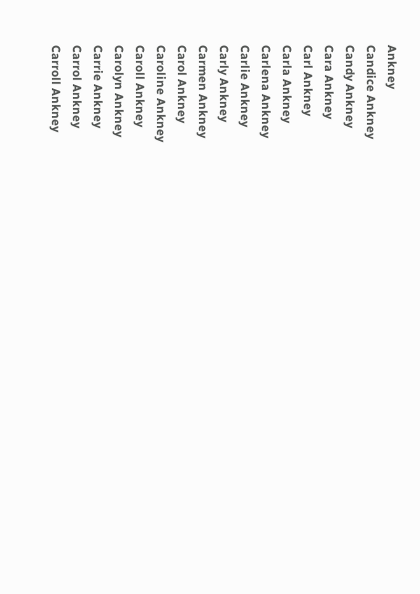Ankney
Candice Ankney
Candy Ankney
Cara Ankney
Carl Ankney
Carla Ankney
Carlena Ankney
Carlie Ankney
Carly Ankney
Carmen Ankney
Carol Ankney
Caroline Ankney
Caroll Ankney
Carolyn Ankney
Carrie Ankney
Carrol Ankney
Carroll Ankney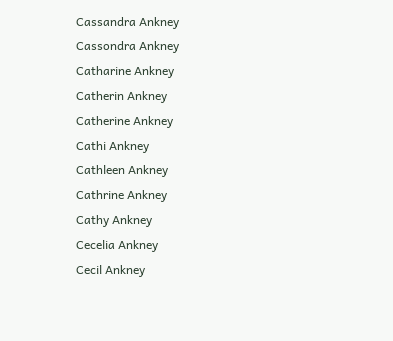Cassandra Ankney
Cassondra Ankney
Catharine Ankney
Catherin Ankney
Catherine Ankney
Cathi Ankney
Cathleen Ankney
Cathrine Ankney
Cathy Ankney
Cecelia Ankney
Cecil Ankney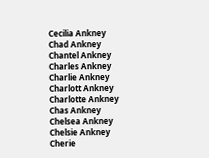Cecilia Ankney
Chad Ankney
Chantel Ankney
Charles Ankney
Charlie Ankney
Charlott Ankney
Charlotte Ankney
Chas Ankney
Chelsea Ankney
Chelsie Ankney
Cherie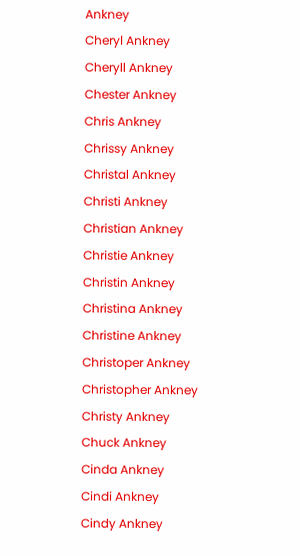Ankney
Cheryl Ankney
Cheryll Ankney
Chester Ankney
Chris Ankney
Chrissy Ankney
Christal Ankney
Christi Ankney
Christian Ankney
Christie Ankney
Christin Ankney
Christina Ankney
Christine Ankney
Christoper Ankney
Christopher Ankney
Christy Ankney
Chuck Ankney
Cinda Ankney
Cindi Ankney
Cindy Ankney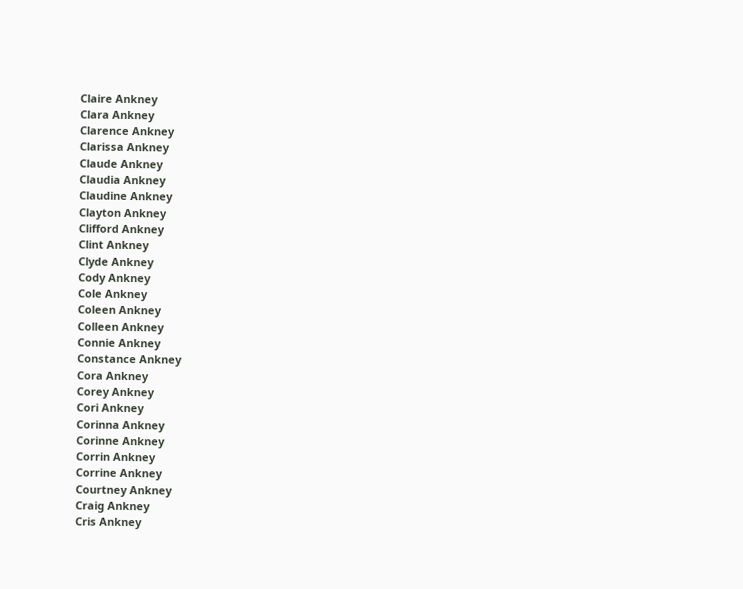Claire Ankney
Clara Ankney
Clarence Ankney
Clarissa Ankney
Claude Ankney
Claudia Ankney
Claudine Ankney
Clayton Ankney
Clifford Ankney
Clint Ankney
Clyde Ankney
Cody Ankney
Cole Ankney
Coleen Ankney
Colleen Ankney
Connie Ankney
Constance Ankney
Cora Ankney
Corey Ankney
Cori Ankney
Corinna Ankney
Corinne Ankney
Corrin Ankney
Corrine Ankney
Courtney Ankney
Craig Ankney
Cris Ankney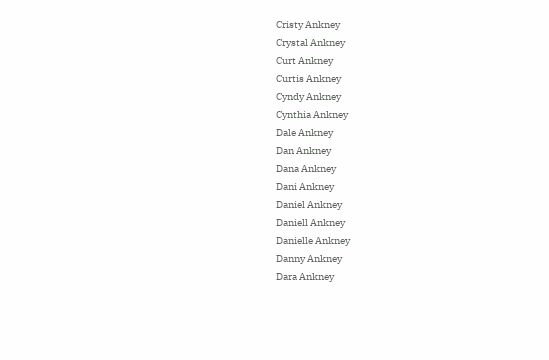Cristy Ankney
Crystal Ankney
Curt Ankney
Curtis Ankney
Cyndy Ankney
Cynthia Ankney
Dale Ankney
Dan Ankney
Dana Ankney
Dani Ankney
Daniel Ankney
Daniell Ankney
Danielle Ankney
Danny Ankney
Dara Ankney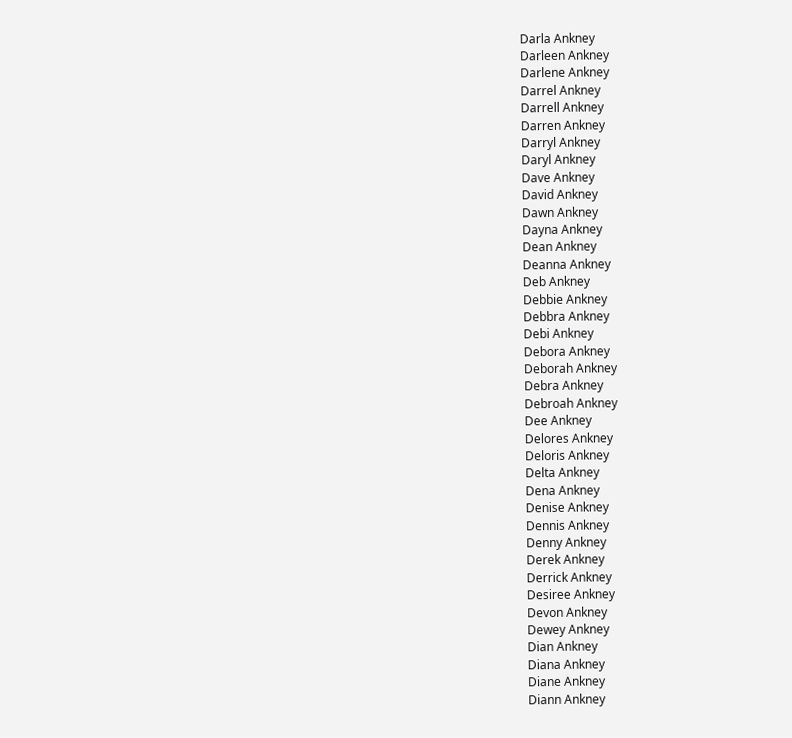Darla Ankney
Darleen Ankney
Darlene Ankney
Darrel Ankney
Darrell Ankney
Darren Ankney
Darryl Ankney
Daryl Ankney
Dave Ankney
David Ankney
Dawn Ankney
Dayna Ankney
Dean Ankney
Deanna Ankney
Deb Ankney
Debbie Ankney
Debbra Ankney
Debi Ankney
Debora Ankney
Deborah Ankney
Debra Ankney
Debroah Ankney
Dee Ankney
Delores Ankney
Deloris Ankney
Delta Ankney
Dena Ankney
Denise Ankney
Dennis Ankney
Denny Ankney
Derek Ankney
Derrick Ankney
Desiree Ankney
Devon Ankney
Dewey Ankney
Dian Ankney
Diana Ankney
Diane Ankney
Diann Ankney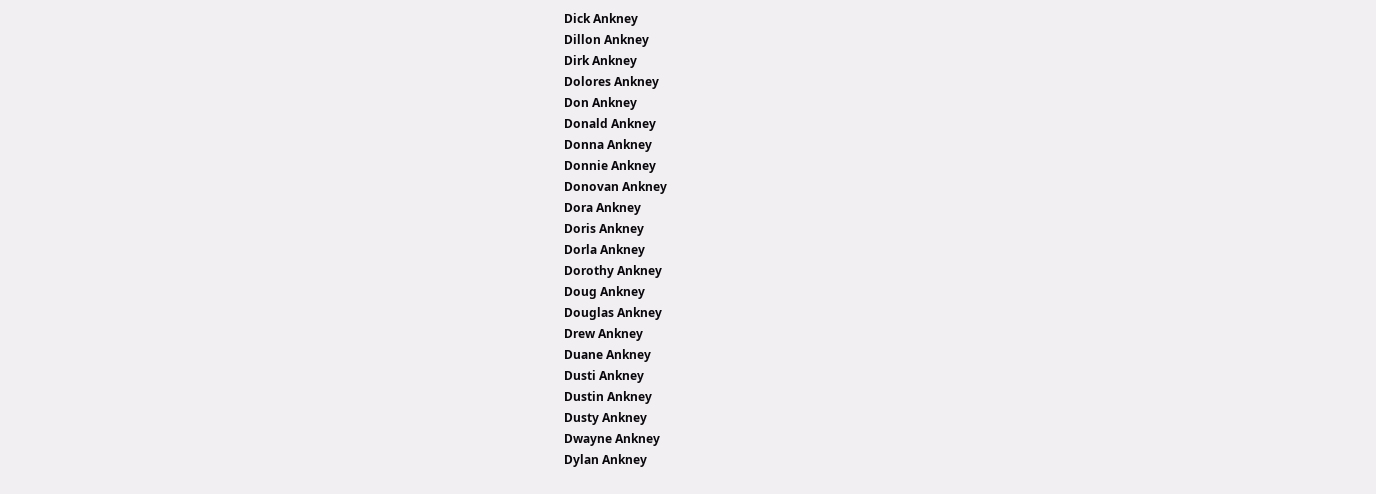Dick Ankney
Dillon Ankney
Dirk Ankney
Dolores Ankney
Don Ankney
Donald Ankney
Donna Ankney
Donnie Ankney
Donovan Ankney
Dora Ankney
Doris Ankney
Dorla Ankney
Dorothy Ankney
Doug Ankney
Douglas Ankney
Drew Ankney
Duane Ankney
Dusti Ankney
Dustin Ankney
Dusty Ankney
Dwayne Ankney
Dylan Ankney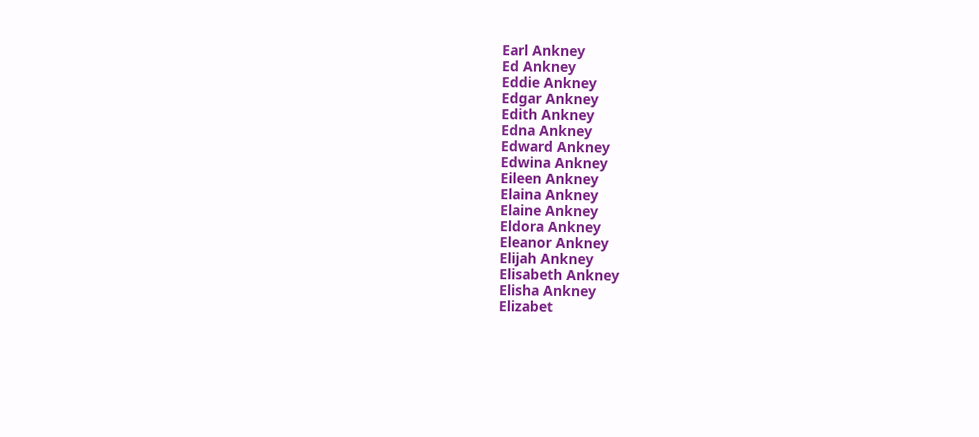Earl Ankney
Ed Ankney
Eddie Ankney
Edgar Ankney
Edith Ankney
Edna Ankney
Edward Ankney
Edwina Ankney
Eileen Ankney
Elaina Ankney
Elaine Ankney
Eldora Ankney
Eleanor Ankney
Elijah Ankney
Elisabeth Ankney
Elisha Ankney
Elizabet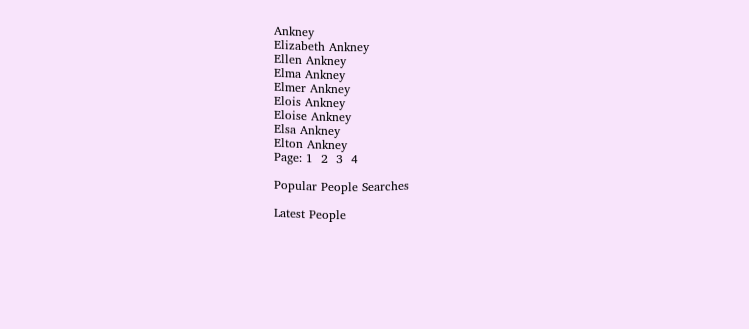Ankney
Elizabeth Ankney
Ellen Ankney
Elma Ankney
Elmer Ankney
Elois Ankney
Eloise Ankney
Elsa Ankney
Elton Ankney
Page: 1  2  3  4

Popular People Searches

Latest People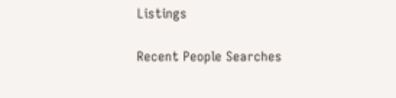Listings

Recent People Searches